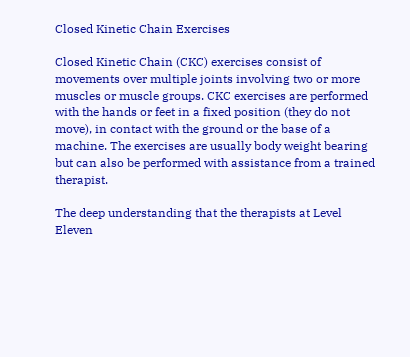Closed Kinetic Chain Exercises

Closed Kinetic Chain (CKC) exercises consist of movements over multiple joints involving two or more muscles or muscle groups. CKC exercises are performed with the hands or feet in a fixed position (they do not move), in contact with the ground or the base of a machine. The exercises are usually body weight bearing but can also be performed with assistance from a trained therapist.

The deep understanding that the therapists at Level Eleven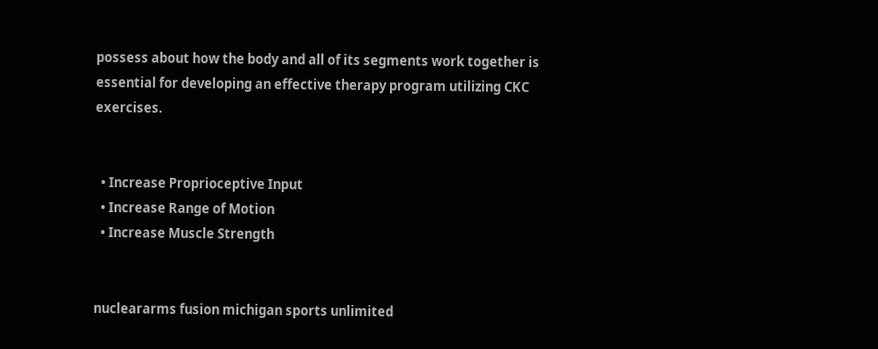possess about how the body and all of its segments work together is essential for developing an effective therapy program utilizing CKC exercises.


  • Increase Proprioceptive Input
  • Increase Range of Motion
  • Increase Muscle Strength


nucleararms fusion michigan sports unlimited